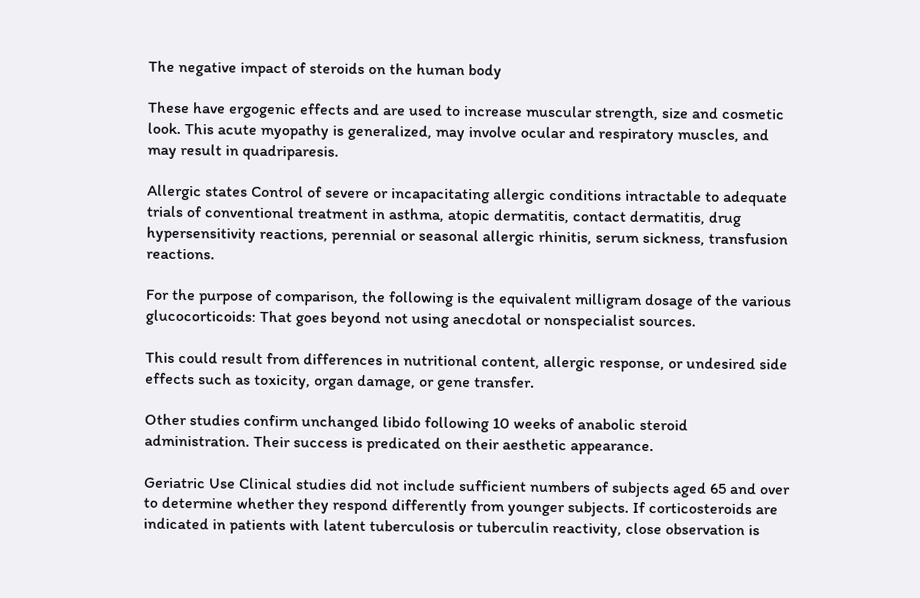The negative impact of steroids on the human body

These have ergogenic effects and are used to increase muscular strength, size and cosmetic look. This acute myopathy is generalized, may involve ocular and respiratory muscles, and may result in quadriparesis.

Allergic states Control of severe or incapacitating allergic conditions intractable to adequate trials of conventional treatment in asthma, atopic dermatitis, contact dermatitis, drug hypersensitivity reactions, perennial or seasonal allergic rhinitis, serum sickness, transfusion reactions.

For the purpose of comparison, the following is the equivalent milligram dosage of the various glucocorticoids: That goes beyond not using anecdotal or nonspecialist sources.

This could result from differences in nutritional content, allergic response, or undesired side effects such as toxicity, organ damage, or gene transfer.

Other studies confirm unchanged libido following 10 weeks of anabolic steroid administration. Their success is predicated on their aesthetic appearance.

Geriatric Use Clinical studies did not include sufficient numbers of subjects aged 65 and over to determine whether they respond differently from younger subjects. If corticosteroids are indicated in patients with latent tuberculosis or tuberculin reactivity, close observation is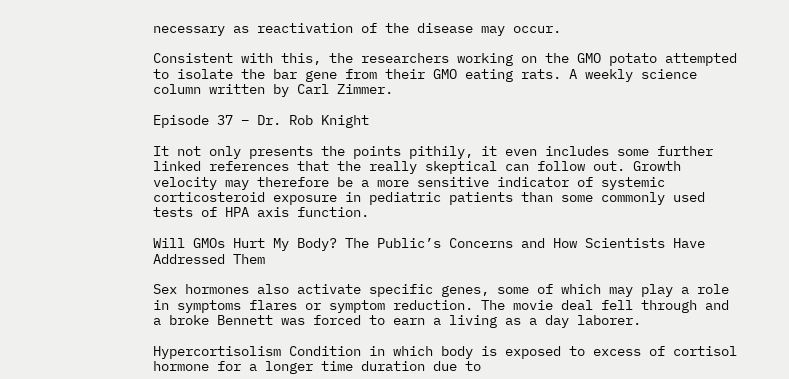necessary as reactivation of the disease may occur.

Consistent with this, the researchers working on the GMO potato attempted to isolate the bar gene from their GMO eating rats. A weekly science column written by Carl Zimmer.

Episode 37 – Dr. Rob Knight

It not only presents the points pithily, it even includes some further linked references that the really skeptical can follow out. Growth velocity may therefore be a more sensitive indicator of systemic corticosteroid exposure in pediatric patients than some commonly used tests of HPA axis function.

Will GMOs Hurt My Body? The Public’s Concerns and How Scientists Have Addressed Them

Sex hormones also activate specific genes, some of which may play a role in symptoms flares or symptom reduction. The movie deal fell through and a broke Bennett was forced to earn a living as a day laborer.

Hypercortisolism Condition in which body is exposed to excess of cortisol hormone for a longer time duration due to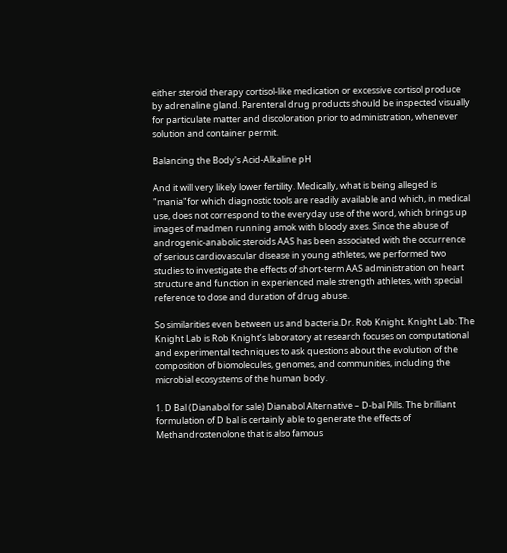either steroid therapy cortisol-like medication or excessive cortisol produce by adrenaline gland. Parenteral drug products should be inspected visually for particulate matter and discoloration prior to administration, whenever solution and container permit.

Balancing the Body's Acid-Alkaline pH

And it will very likely lower fertility. Medically, what is being alleged is "mania"for which diagnostic tools are readily available and which, in medical use, does not correspond to the everyday use of the word, which brings up images of madmen running amok with bloody axes. Since the abuse of androgenic-anabolic steroids AAS has been associated with the occurrence of serious cardiovascular disease in young athletes, we performed two studies to investigate the effects of short-term AAS administration on heart structure and function in experienced male strength athletes, with special reference to dose and duration of drug abuse.

So similarities even between us and bacteria.Dr. Rob Knight. Knight Lab: The Knight Lab is Rob Knight’s laboratory at research focuses on computational and experimental techniques to ask questions about the evolution of the composition of biomolecules, genomes, and communities, including the microbial ecosystems of the human body.

1. D Bal (Dianabol for sale) Dianabol Alternative – D-bal Pills. The brilliant formulation of D bal is certainly able to generate the effects of Methandrostenolone that is also famous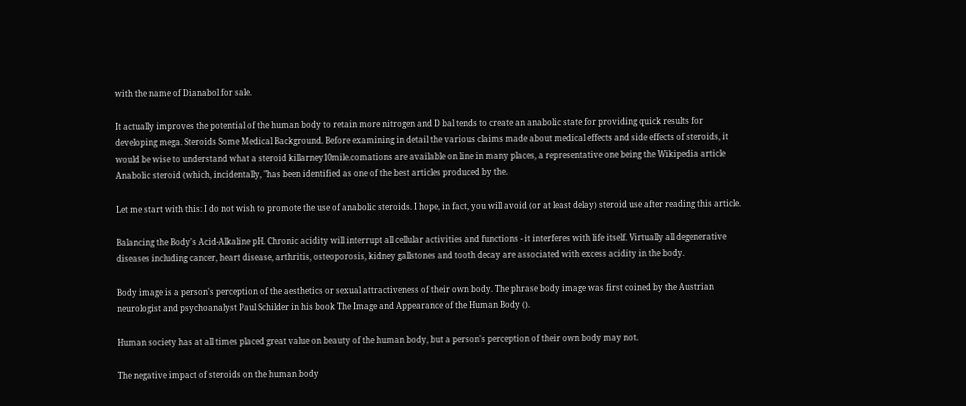with the name of Dianabol for sale.

It actually improves the potential of the human body to retain more nitrogen and D bal tends to create an anabolic state for providing quick results for developing mega. Steroids Some Medical Background. Before examining in detail the various claims made about medical effects and side effects of steroids, it would be wise to understand what a steroid killarney10mile.comations are available on line in many places, a representative one being the Wikipedia article Anabolic steroid (which, incidentally, "has been identified as one of the best articles produced by the.

Let me start with this: I do not wish to promote the use of anabolic steroids. I hope, in fact, you will avoid (or at least delay) steroid use after reading this article.

Balancing the Body's Acid-Alkaline pH. Chronic acidity will interrupt all cellular activities and functions - it interferes with life itself. Virtually all degenerative diseases including cancer, heart disease, arthritis, osteoporosis, kidney gallstones and tooth decay are associated with excess acidity in the body.

Body image is a person's perception of the aesthetics or sexual attractiveness of their own body. The phrase body image was first coined by the Austrian neurologist and psychoanalyst Paul Schilder in his book The Image and Appearance of the Human Body ().

Human society has at all times placed great value on beauty of the human body, but a person's perception of their own body may not.

The negative impact of steroids on the human body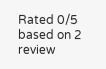Rated 0/5 based on 2 review